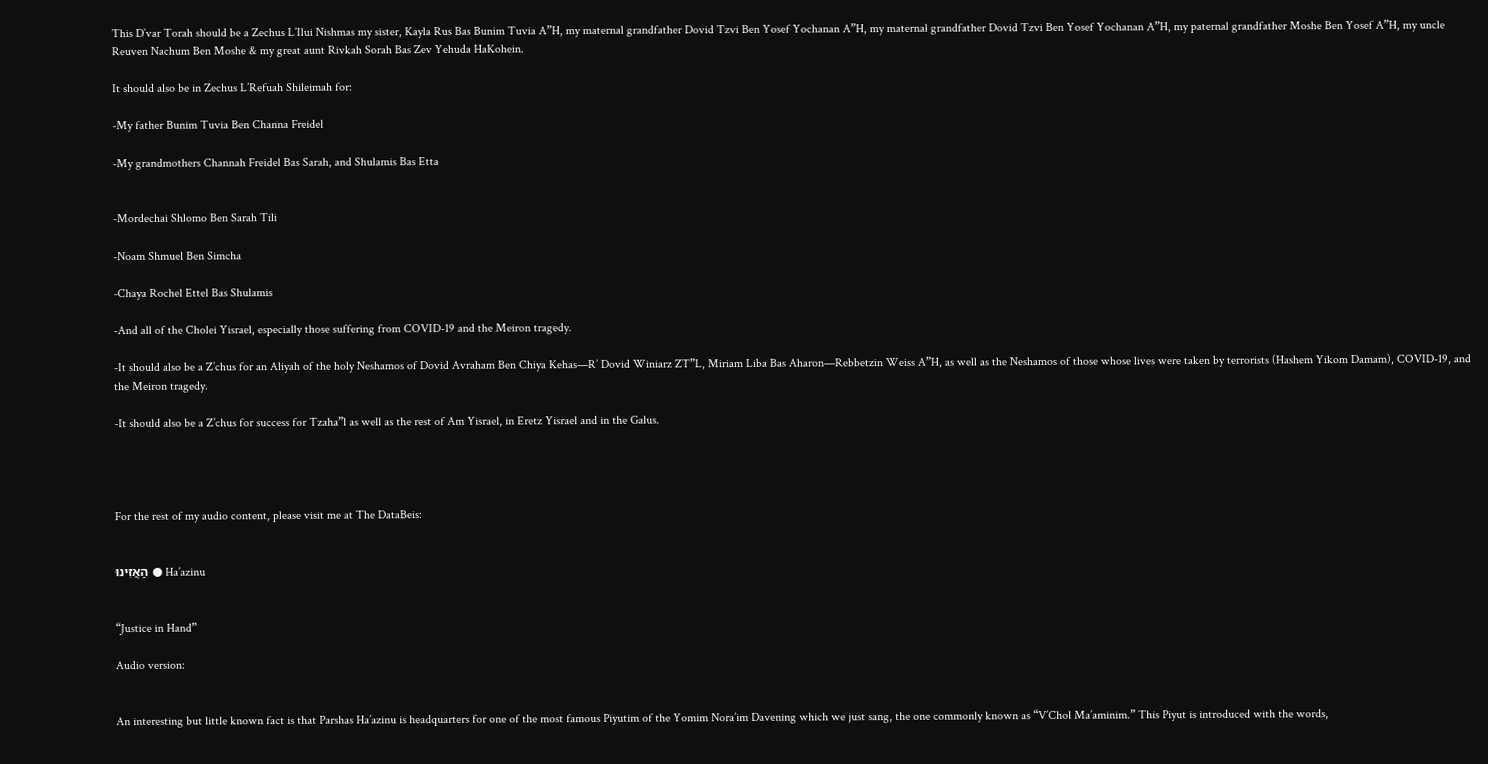This D’var Torah should be a Zechus L’Ilui Nishmas my sister, Kayla Rus Bas Bunim Tuvia A”H, my maternal grandfather Dovid Tzvi Ben Yosef Yochanan A”H, my maternal grandfather Dovid Tzvi Ben Yosef Yochanan A”H, my paternal grandfather Moshe Ben Yosef A”H, my uncle Reuven Nachum Ben Moshe & my great aunt Rivkah Sorah Bas Zev Yehuda HaKohein.

It should also be in Zechus L’Refuah Shileimah for:

-My father Bunim Tuvia Ben Channa Freidel

-My grandmothers Channah Freidel Bas Sarah, and Shulamis Bas Etta


-Mordechai Shlomo Ben Sarah Tili

-Noam Shmuel Ben Simcha

-Chaya Rochel Ettel Bas Shulamis

-And all of the Cholei Yisrael, especially those suffering from COVID-19 and the Meiron tragedy.

-It should also be a Z’chus for an Aliyah of the holy Neshamos of Dovid Avraham Ben Chiya Kehas—R’ Dovid Winiarz ZT”L, Miriam Liba Bas Aharon—Rebbetzin Weiss A”H, as well as the Neshamos of those whose lives were taken by terrorists (Hashem Yikom Damam), COVID-19, and the Meiron tragedy.

-It should also be a Z’chus for success for Tzaha”l as well as the rest of Am Yisrael, in Eretz Yisrael and in the Galus.




For the rest of my audio content, please visit me at The DataBeis:


הַאֲזִינוּ ● Ha’azinu


“Justice in Hand”

Audio version:


An interesting but little known fact is that Parshas Ha’azinu is headquarters for one of the most famous Piyutim of the Yomim Nora’im Davening which we just sang, the one commonly known as “V’Chol Ma’aminim.” This Piyut is introduced with the words,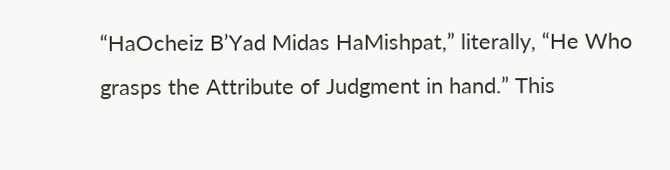“HaOcheiz B’Yad Midas HaMishpat,” literally, “He Who grasps the Attribute of Judgment in hand.” This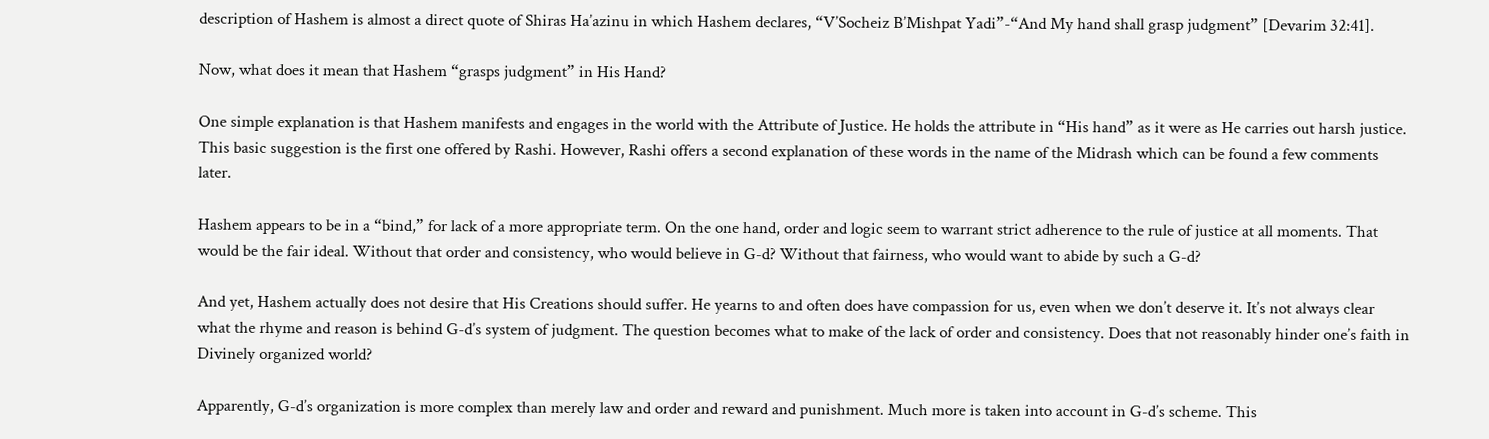description of Hashem is almost a direct quote of Shiras Ha’azinu in which Hashem declares, “V’Socheiz B’Mishpat Yadi”-“And My hand shall grasp judgment” [Devarim 32:41].

Now, what does it mean that Hashem “grasps judgment” in His Hand?

One simple explanation is that Hashem manifests and engages in the world with the Attribute of Justice. He holds the attribute in “His hand” as it were as He carries out harsh justice. This basic suggestion is the first one offered by Rashi. However, Rashi offers a second explanation of these words in the name of the Midrash which can be found a few comments later.

Hashem appears to be in a “bind,” for lack of a more appropriate term. On the one hand, order and logic seem to warrant strict adherence to the rule of justice at all moments. That would be the fair ideal. Without that order and consistency, who would believe in G-d? Without that fairness, who would want to abide by such a G-d?

And yet, Hashem actually does not desire that His Creations should suffer. He yearns to and often does have compassion for us, even when we don’t deserve it. It’s not always clear what the rhyme and reason is behind G-d’s system of judgment. The question becomes what to make of the lack of order and consistency. Does that not reasonably hinder one’s faith in Divinely organized world?

Apparently, G-d’s organization is more complex than merely law and order and reward and punishment. Much more is taken into account in G-d’s scheme. This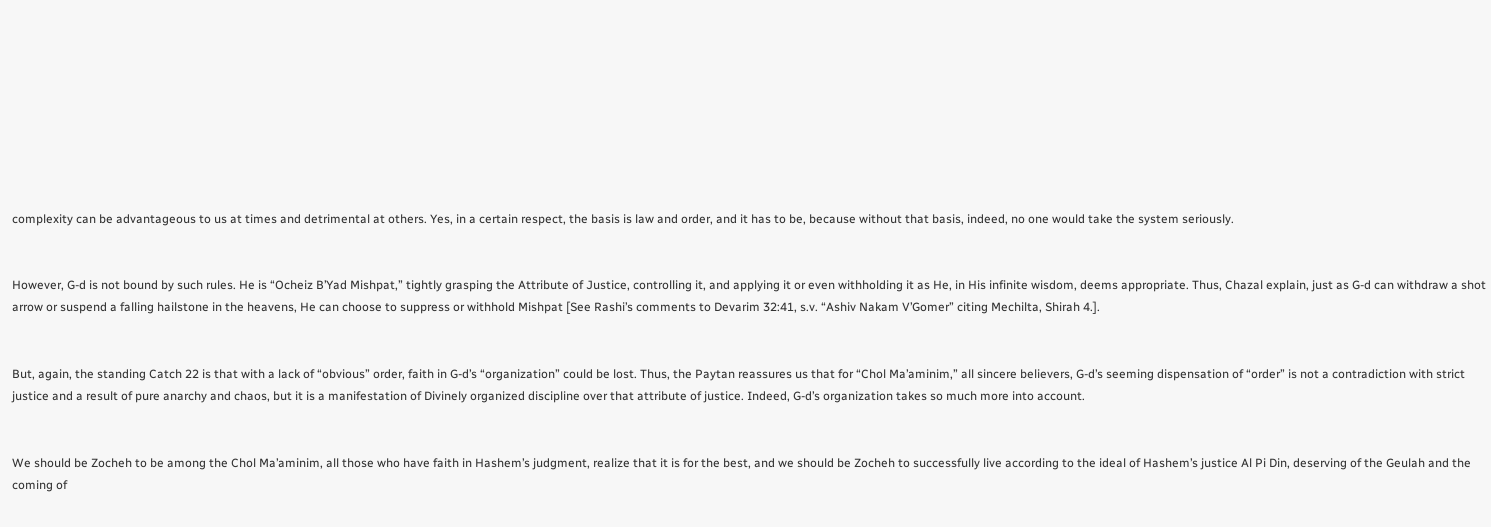complexity can be advantageous to us at times and detrimental at others. Yes, in a certain respect, the basis is law and order, and it has to be, because without that basis, indeed, no one would take the system seriously.


However, G-d is not bound by such rules. He is “Ocheiz B’Yad Mishpat,” tightly grasping the Attribute of Justice, controlling it, and applying it or even withholding it as He, in His infinite wisdom, deems appropriate. Thus, Chazal explain, just as G-d can withdraw a shot arrow or suspend a falling hailstone in the heavens, He can choose to suppress or withhold Mishpat [See Rashi’s comments to Devarim 32:41, s.v. “Ashiv Nakam V’Gomer” citing Mechilta, Shirah 4.].


But, again, the standing Catch 22 is that with a lack of “obvious” order, faith in G-d’s “organization” could be lost. Thus, the Paytan reassures us that for “Chol Ma’aminim,” all sincere believers, G-d’s seeming dispensation of “order” is not a contradiction with strict justice and a result of pure anarchy and chaos, but it is a manifestation of Divinely organized discipline over that attribute of justice. Indeed, G-d’s organization takes so much more into account.


We should be Zocheh to be among the Chol Ma’aminim, all those who have faith in Hashem’s judgment, realize that it is for the best, and we should be Zocheh to successfully live according to the ideal of Hashem’s justice Al Pi Din, deserving of the Geulah and the coming of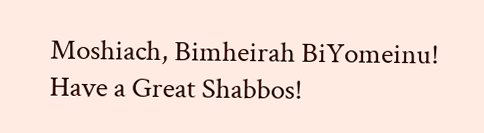Moshiach, Bimheirah BiYomeinu! Have a Great Shabbos!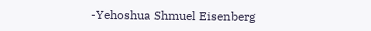-Yehoshua Shmuel Eisenberg